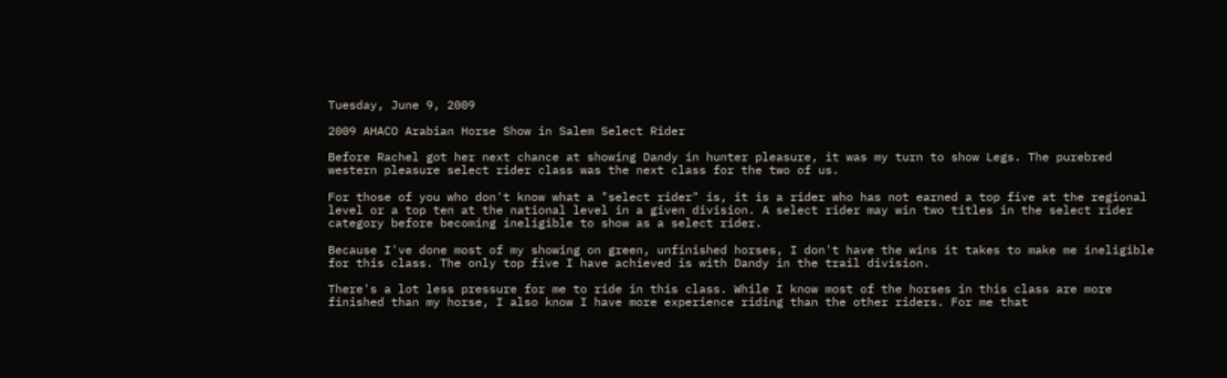Tuesday, June 9, 2009

2009 AHACO Arabian Horse Show in Salem Select Rider

Before Rachel got her next chance at showing Dandy in hunter pleasure, it was my turn to show Legs. The purebred western pleasure select rider class was the next class for the two of us.

For those of you who don't know what a "select rider" is, it is a rider who has not earned a top five at the regional level or a top ten at the national level in a given division. A select rider may win two titles in the select rider category before becoming ineligible to show as a select rider.

Because I've done most of my showing on green, unfinished horses, I don't have the wins it takes to make me ineligible for this class. The only top five I have achieved is with Dandy in the trail division.

There's a lot less pressure for me to ride in this class. While I know most of the horses in this class are more finished than my horse, I also know I have more experience riding than the other riders. For me that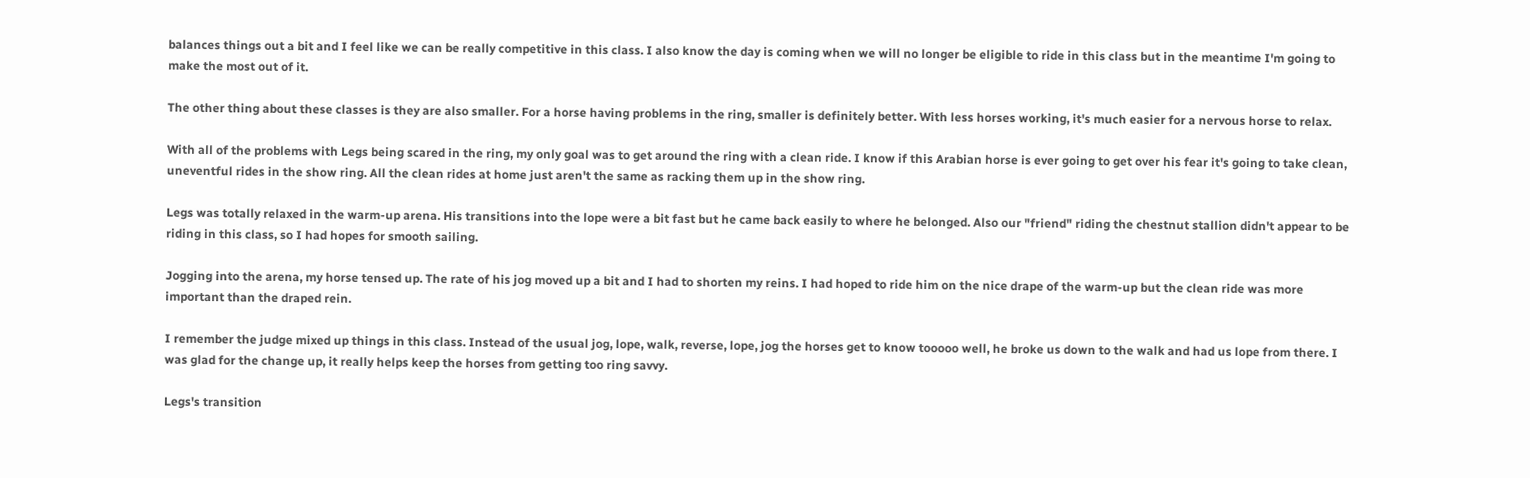balances things out a bit and I feel like we can be really competitive in this class. I also know the day is coming when we will no longer be eligible to ride in this class but in the meantime I'm going to make the most out of it.

The other thing about these classes is they are also smaller. For a horse having problems in the ring, smaller is definitely better. With less horses working, it's much easier for a nervous horse to relax.

With all of the problems with Legs being scared in the ring, my only goal was to get around the ring with a clean ride. I know if this Arabian horse is ever going to get over his fear it's going to take clean, uneventful rides in the show ring. All the clean rides at home just aren't the same as racking them up in the show ring.

Legs was totally relaxed in the warm-up arena. His transitions into the lope were a bit fast but he came back easily to where he belonged. Also our "friend" riding the chestnut stallion didn't appear to be riding in this class, so I had hopes for smooth sailing.

Jogging into the arena, my horse tensed up. The rate of his jog moved up a bit and I had to shorten my reins. I had hoped to ride him on the nice drape of the warm-up but the clean ride was more important than the draped rein.

I remember the judge mixed up things in this class. Instead of the usual jog, lope, walk, reverse, lope, jog the horses get to know tooooo well, he broke us down to the walk and had us lope from there. I was glad for the change up, it really helps keep the horses from getting too ring savvy.

Legs's transition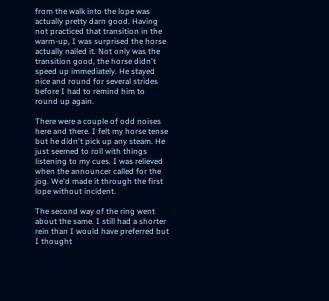from the walk into the lope was actually pretty darn good. Having not practiced that transition in the warm-up, I was surprised the horse actually nailed it. Not only was the transition good, the horse didn't speed up immediately. He stayed nice and round for several strides before I had to remind him to round up again.

There were a couple of odd noises here and there. I felt my horse tense but he didn't pick up any steam. He just seemed to roll with things listening to my cues. I was relieved when the announcer called for the jog. We'd made it through the first lope without incident.

The second way of the ring went about the same. I still had a shorter rein than I would have preferred but I thought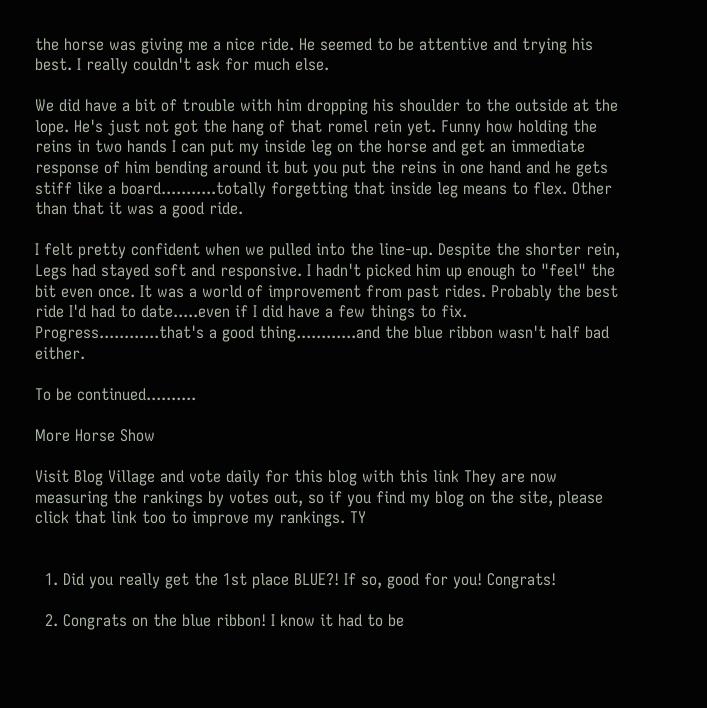the horse was giving me a nice ride. He seemed to be attentive and trying his best. I really couldn't ask for much else.

We did have a bit of trouble with him dropping his shoulder to the outside at the lope. He's just not got the hang of that romel rein yet. Funny how holding the reins in two hands I can put my inside leg on the horse and get an immediate response of him bending around it but you put the reins in one hand and he gets stiff like a board...........totally forgetting that inside leg means to flex. Other than that it was a good ride.

I felt pretty confident when we pulled into the line-up. Despite the shorter rein, Legs had stayed soft and responsive. I hadn't picked him up enough to "feel" the bit even once. It was a world of improvement from past rides. Probably the best ride I'd had to date.....even if I did have a few things to fix. Progress............that's a good thing............and the blue ribbon wasn't half bad either.

To be continued..........

More Horse Show

Visit Blog Village and vote daily for this blog with this link They are now measuring the rankings by votes out, so if you find my blog on the site, please click that link too to improve my rankings. TY


  1. Did you really get the 1st place BLUE?! If so, good for you! Congrats!

  2. Congrats on the blue ribbon! I know it had to be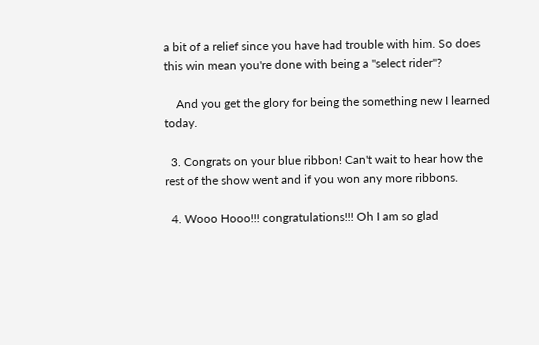a bit of a relief since you have had trouble with him. So does this win mean you're done with being a "select rider"?

    And you get the glory for being the something new I learned today.

  3. Congrats on your blue ribbon! Can't wait to hear how the rest of the show went and if you won any more ribbons.

  4. Wooo Hooo!!! congratulations!!! Oh I am so glad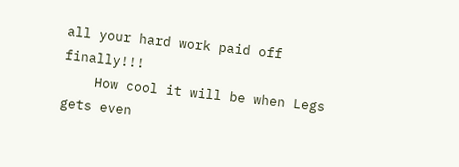all your hard work paid off finally!!!
    How cool it will be when Legs gets even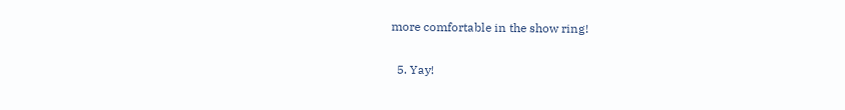more comfortable in the show ring!

  5. Yay!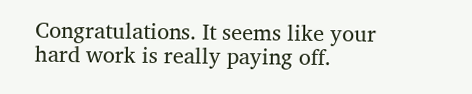Congratulations. It seems like your hard work is really paying off.